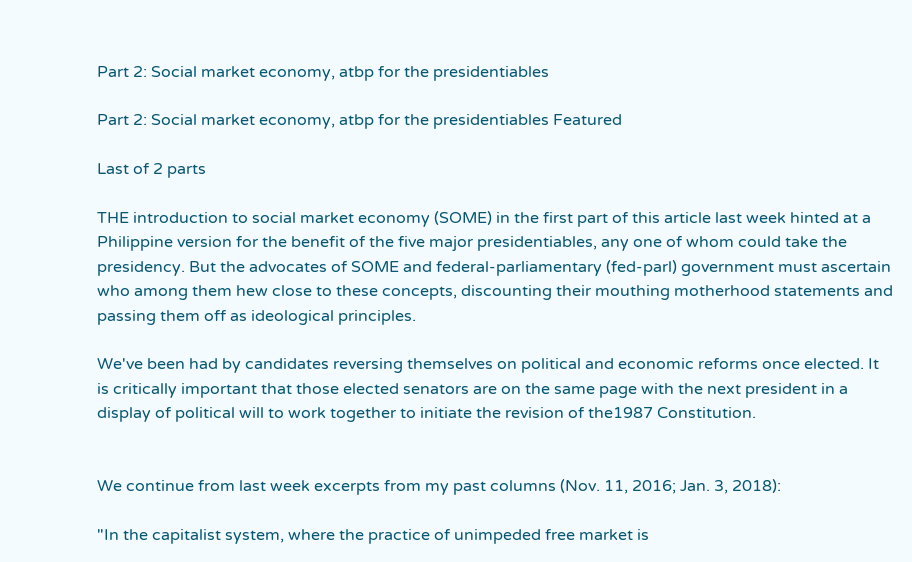Part 2: Social market economy, atbp for the presidentiables

Part 2: Social market economy, atbp for the presidentiables Featured

Last of 2 parts

THE introduction to social market economy (SOME) in the first part of this article last week hinted at a Philippine version for the benefit of the five major presidentiables, any one of whom could take the presidency. But the advocates of SOME and federal-parliamentary (fed-parl) government must ascertain who among them hew close to these concepts, discounting their mouthing motherhood statements and passing them off as ideological principles.

We've been had by candidates reversing themselves on political and economic reforms once elected. It is critically important that those elected senators are on the same page with the next president in a display of political will to work together to initiate the revision of the1987 Constitution.


We continue from last week excerpts from my past columns (Nov. 11, 2016; Jan. 3, 2018):

"In the capitalist system, where the practice of unimpeded free market is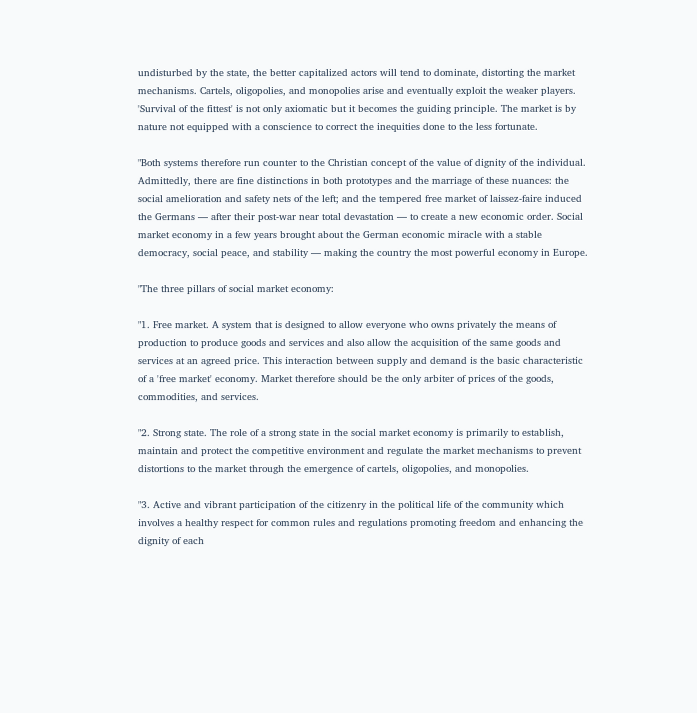undisturbed by the state, the better capitalized actors will tend to dominate, distorting the market mechanisms. Cartels, oligopolies, and monopolies arise and eventually exploit the weaker players. 'Survival of the fittest' is not only axiomatic but it becomes the guiding principle. The market is by nature not equipped with a conscience to correct the inequities done to the less fortunate.

"Both systems therefore run counter to the Christian concept of the value of dignity of the individual. Admittedly, there are fine distinctions in both prototypes and the marriage of these nuances: the social amelioration and safety nets of the left; and the tempered free market of laissez-faire induced the Germans — after their post-war near total devastation — to create a new economic order. Social market economy in a few years brought about the German economic miracle with a stable democracy, social peace, and stability — making the country the most powerful economy in Europe.

"The three pillars of social market economy:

"1. Free market. A system that is designed to allow everyone who owns privately the means of production to produce goods and services and also allow the acquisition of the same goods and services at an agreed price. This interaction between supply and demand is the basic characteristic of a 'free market' economy. Market therefore should be the only arbiter of prices of the goods, commodities, and services.

"2. Strong state. The role of a strong state in the social market economy is primarily to establish, maintain and protect the competitive environment and regulate the market mechanisms to prevent distortions to the market through the emergence of cartels, oligopolies, and monopolies.

"3. Active and vibrant participation of the citizenry in the political life of the community which involves a healthy respect for common rules and regulations promoting freedom and enhancing the dignity of each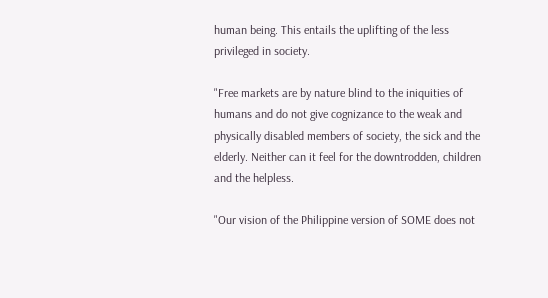human being. This entails the uplifting of the less privileged in society.

"Free markets are by nature blind to the iniquities of humans and do not give cognizance to the weak and physically disabled members of society, the sick and the elderly. Neither can it feel for the downtrodden, children and the helpless.

"Our vision of the Philippine version of SOME does not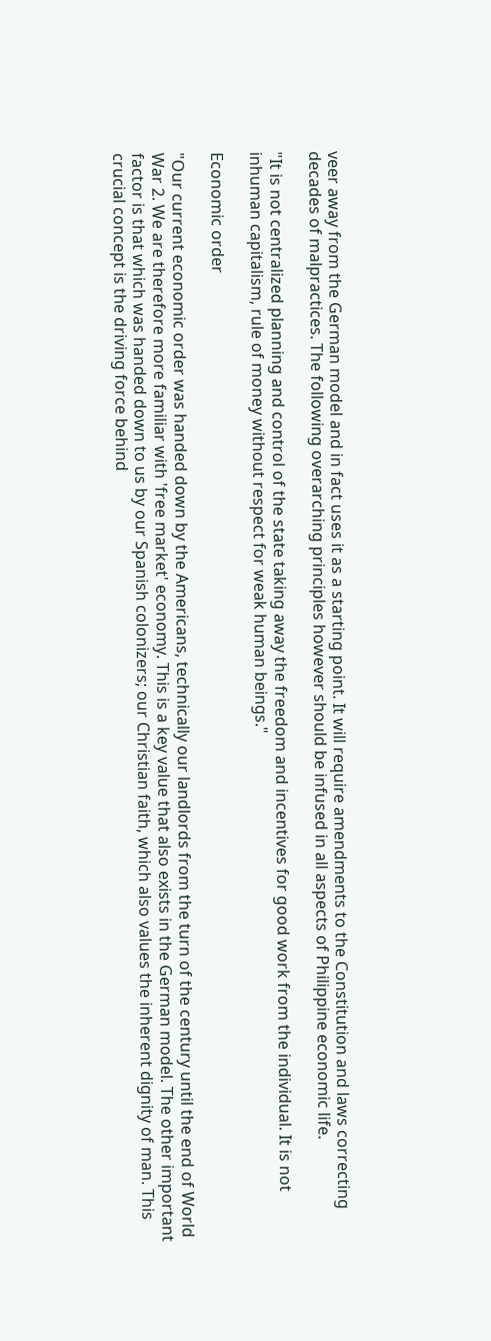veer away from the German model and in fact uses it as a starting point. It will require amendments to the Constitution and laws correcting decades of malpractices. The following overarching principles however should be infused in all aspects of Philippine economic life.

"It is not centralized planning and control of the state taking away the freedom and incentives for good work from the individual. It is not inhuman capitalism, rule of money without respect for weak human beings."

Economic order

"Our current economic order was handed down by the Americans, technically our landlords from the turn of the century until the end of World War 2. We are therefore more familiar with 'free market' economy. This is a key value that also exists in the German model. The other important factor is that which was handed down to us by our Spanish colonizers; our Christian faith, which also values the inherent dignity of man. This crucial concept is the driving force behind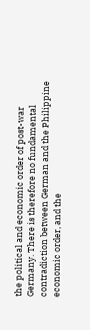the political and economic order of post-war Germany. There is therefore no fundamental contradiction between German and the Philippine economic order, and the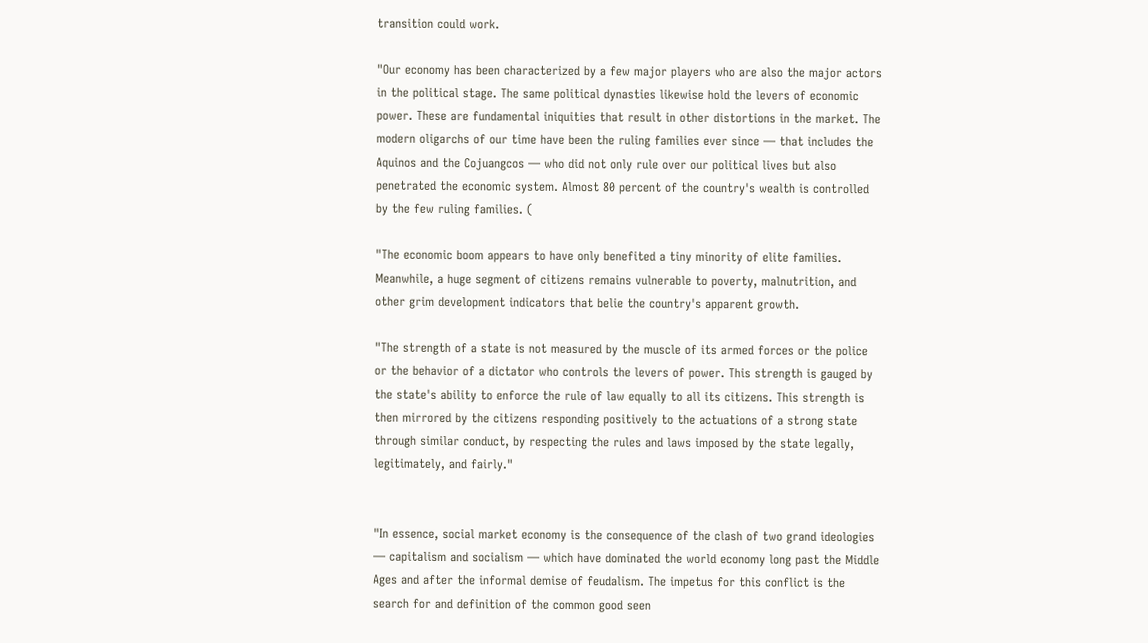transition could work.

"Our economy has been characterized by a few major players who are also the major actors in the political stage. The same political dynasties likewise hold the levers of economic power. These are fundamental iniquities that result in other distortions in the market. The modern oligarchs of our time have been the ruling families ever since — that includes the Aquinos and the Cojuangcos — who did not only rule over our political lives but also penetrated the economic system. Almost 80 percent of the country's wealth is controlled by the few ruling families. (

"The economic boom appears to have only benefited a tiny minority of elite families. Meanwhile, a huge segment of citizens remains vulnerable to poverty, malnutrition, and other grim development indicators that belie the country's apparent growth.

"The strength of a state is not measured by the muscle of its armed forces or the police or the behavior of a dictator who controls the levers of power. This strength is gauged by the state's ability to enforce the rule of law equally to all its citizens. This strength is then mirrored by the citizens responding positively to the actuations of a strong state through similar conduct, by respecting the rules and laws imposed by the state legally, legitimately, and fairly."


"In essence, social market economy is the consequence of the clash of two grand ideologies — capitalism and socialism — which have dominated the world economy long past the Middle Ages and after the informal demise of feudalism. The impetus for this conflict is the search for and definition of the common good seen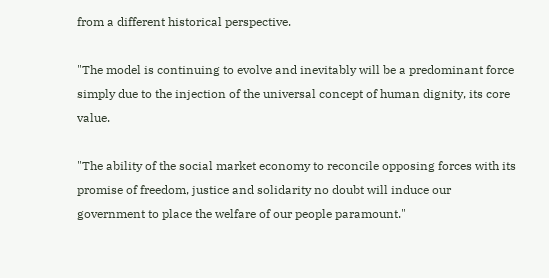from a different historical perspective.

"The model is continuing to evolve and inevitably will be a predominant force simply due to the injection of the universal concept of human dignity, its core value.

"The ability of the social market economy to reconcile opposing forces with its promise of freedom, justice and solidarity no doubt will induce our government to place the welfare of our people paramount."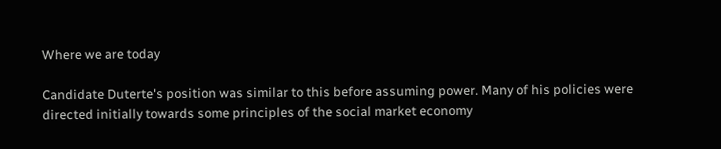Where we are today

Candidate Duterte's position was similar to this before assuming power. Many of his policies were directed initially towards some principles of the social market economy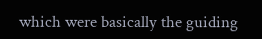which were basically the guiding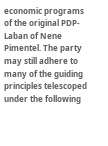economic programs of the original PDP-Laban of Nene Pimentel. The party may still adhere to many of the guiding principles telescoped under the following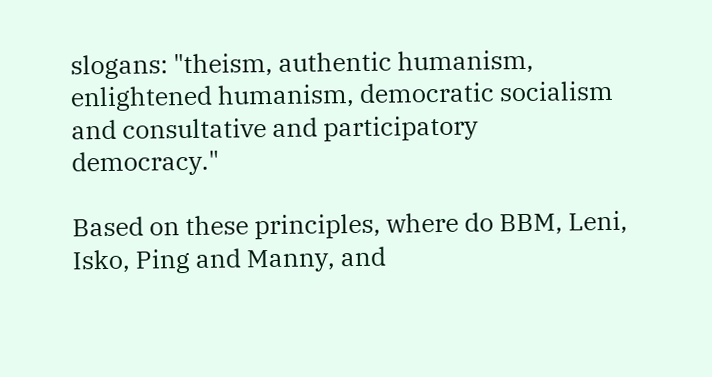slogans: "theism, authentic humanism, enlightened humanism, democratic socialism and consultative and participatory democracy."

Based on these principles, where do BBM, Leni, Isko, Ping and Manny, and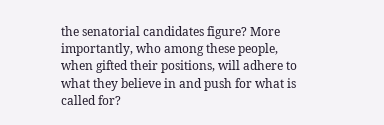the senatorial candidates figure? More importantly, who among these people, when gifted their positions, will adhere to what they believe in and push for what is called for?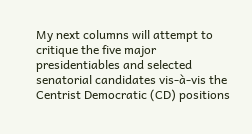My next columns will attempt to critique the five major presidentiables and selected senatorial candidates vis-à-vis the Centrist Democratic (CD) positions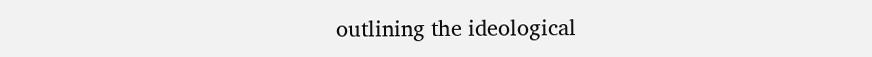outlining the ideological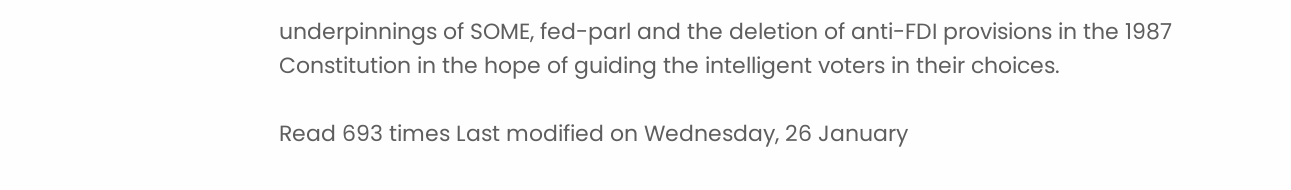underpinnings of SOME, fed-parl and the deletion of anti-FDI provisions in the 1987 Constitution in the hope of guiding the intelligent voters in their choices.

Read 693 times Last modified on Wednesday, 26 January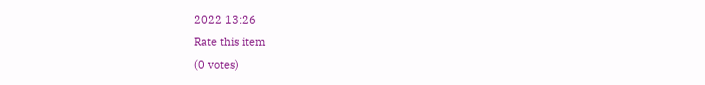2022 13:26
Rate this item
(0 votes)